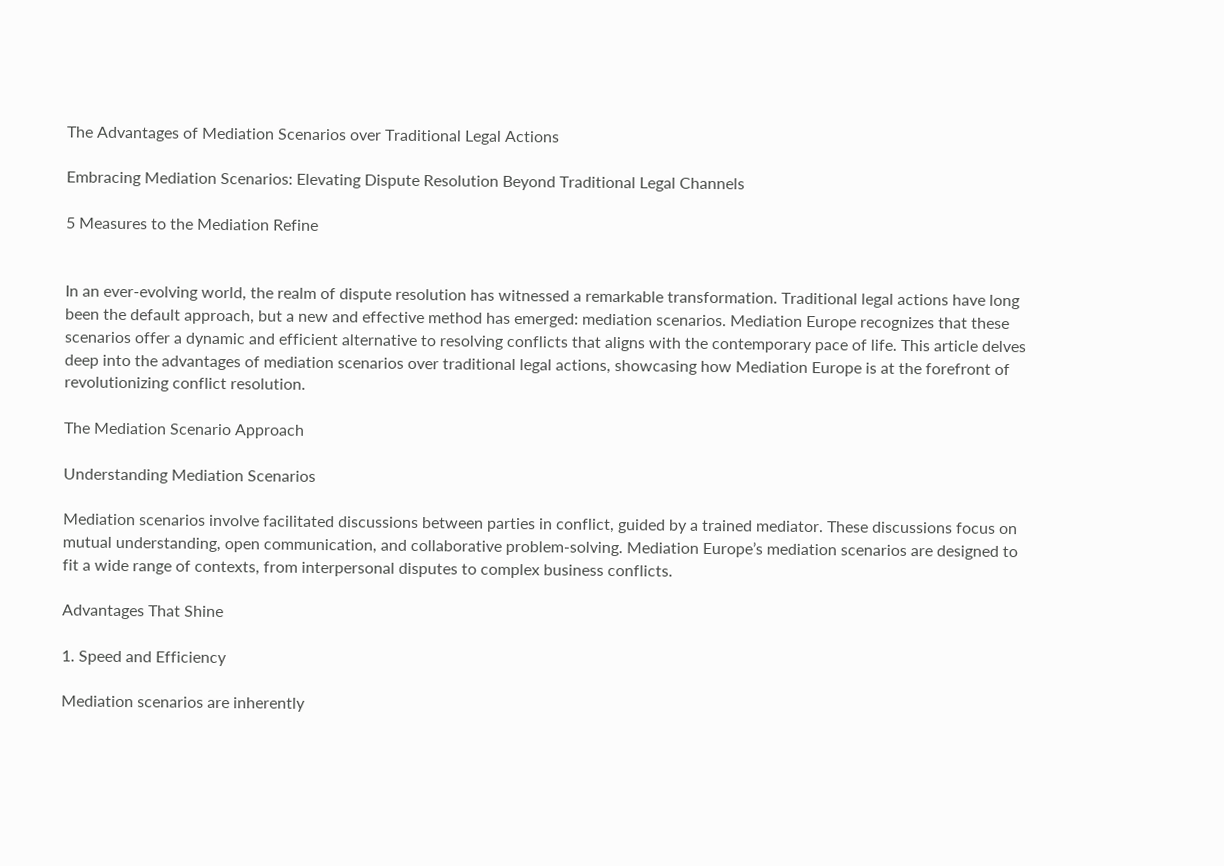The Advantages of Mediation Scenarios over Traditional Legal Actions

Embracing Mediation Scenarios: Elevating Dispute Resolution Beyond Traditional Legal Channels

5 Measures to the Mediation Refine


In an ever-evolving world, the realm of dispute resolution has witnessed a remarkable transformation. Traditional legal actions have long been the default approach, but a new and effective method has emerged: mediation scenarios. Mediation Europe recognizes that these scenarios offer a dynamic and efficient alternative to resolving conflicts that aligns with the contemporary pace of life. This article delves deep into the advantages of mediation scenarios over traditional legal actions, showcasing how Mediation Europe is at the forefront of revolutionizing conflict resolution.

The Mediation Scenario Approach

Understanding Mediation Scenarios

Mediation scenarios involve facilitated discussions between parties in conflict, guided by a trained mediator. These discussions focus on mutual understanding, open communication, and collaborative problem-solving. Mediation Europe’s mediation scenarios are designed to fit a wide range of contexts, from interpersonal disputes to complex business conflicts.

Advantages That Shine

1. Speed and Efficiency

Mediation scenarios are inherently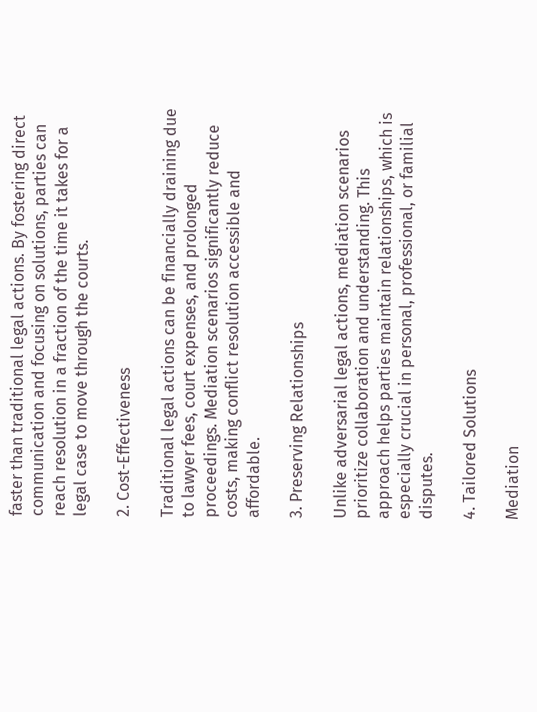faster than traditional legal actions. By fostering direct communication and focusing on solutions, parties can reach resolution in a fraction of the time it takes for a legal case to move through the courts.

2. Cost-Effectiveness

Traditional legal actions can be financially draining due to lawyer fees, court expenses, and prolonged proceedings. Mediation scenarios significantly reduce costs, making conflict resolution accessible and affordable.

3. Preserving Relationships

Unlike adversarial legal actions, mediation scenarios prioritize collaboration and understanding. This approach helps parties maintain relationships, which is especially crucial in personal, professional, or familial disputes.

4. Tailored Solutions

Mediation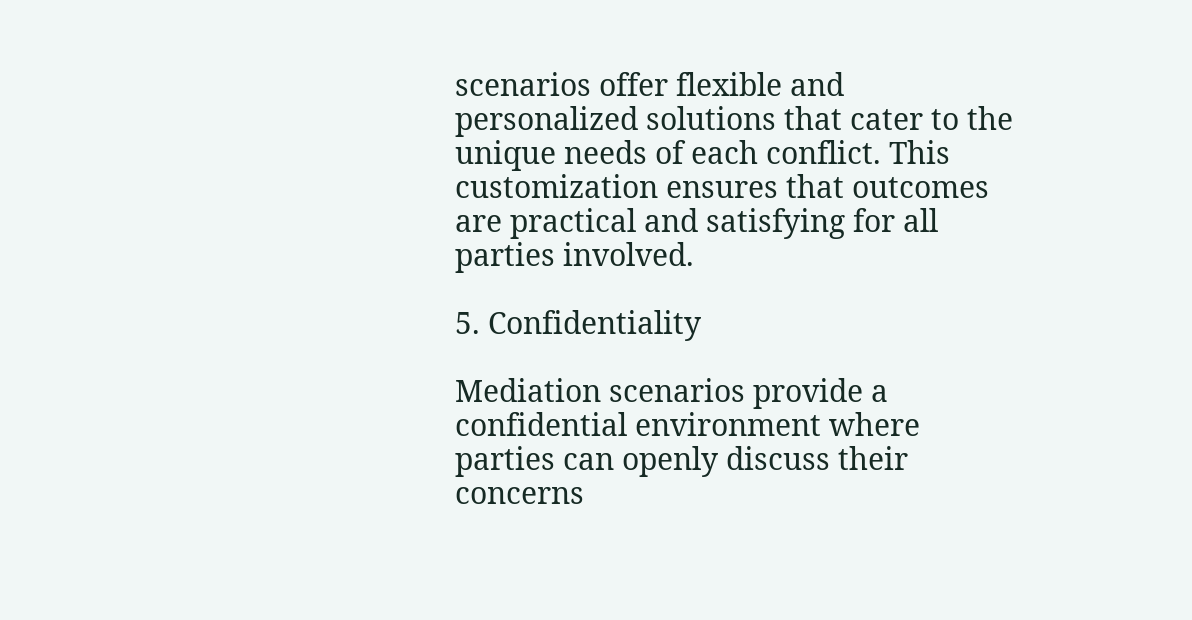scenarios offer flexible and personalized solutions that cater to the unique needs of each conflict. This customization ensures that outcomes are practical and satisfying for all parties involved.

5. Confidentiality

Mediation scenarios provide a confidential environment where parties can openly discuss their concerns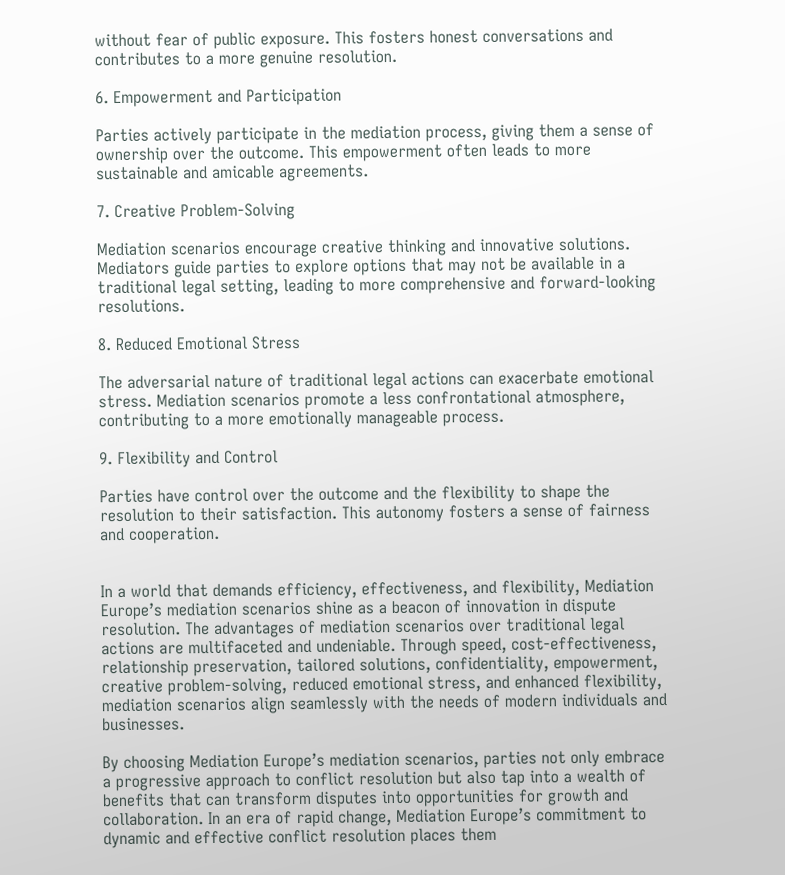without fear of public exposure. This fosters honest conversations and contributes to a more genuine resolution.

6. Empowerment and Participation

Parties actively participate in the mediation process, giving them a sense of ownership over the outcome. This empowerment often leads to more sustainable and amicable agreements.

7. Creative Problem-Solving

Mediation scenarios encourage creative thinking and innovative solutions. Mediators guide parties to explore options that may not be available in a traditional legal setting, leading to more comprehensive and forward-looking resolutions.

8. Reduced Emotional Stress

The adversarial nature of traditional legal actions can exacerbate emotional stress. Mediation scenarios promote a less confrontational atmosphere, contributing to a more emotionally manageable process.

9. Flexibility and Control

Parties have control over the outcome and the flexibility to shape the resolution to their satisfaction. This autonomy fosters a sense of fairness and cooperation.


In a world that demands efficiency, effectiveness, and flexibility, Mediation Europe’s mediation scenarios shine as a beacon of innovation in dispute resolution. The advantages of mediation scenarios over traditional legal actions are multifaceted and undeniable. Through speed, cost-effectiveness, relationship preservation, tailored solutions, confidentiality, empowerment, creative problem-solving, reduced emotional stress, and enhanced flexibility, mediation scenarios align seamlessly with the needs of modern individuals and businesses.

By choosing Mediation Europe’s mediation scenarios, parties not only embrace a progressive approach to conflict resolution but also tap into a wealth of benefits that can transform disputes into opportunities for growth and collaboration. In an era of rapid change, Mediation Europe’s commitment to dynamic and effective conflict resolution places them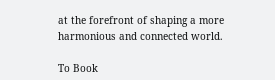at the forefront of shaping a more harmonious and connected world.

To Book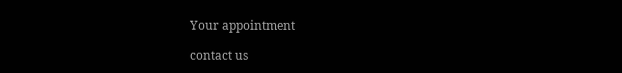Your appointment

contact us